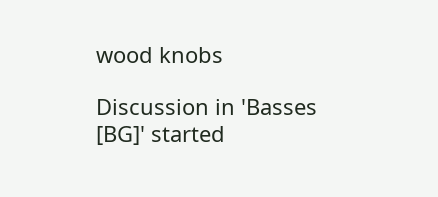wood knobs

Discussion in 'Basses [BG]' started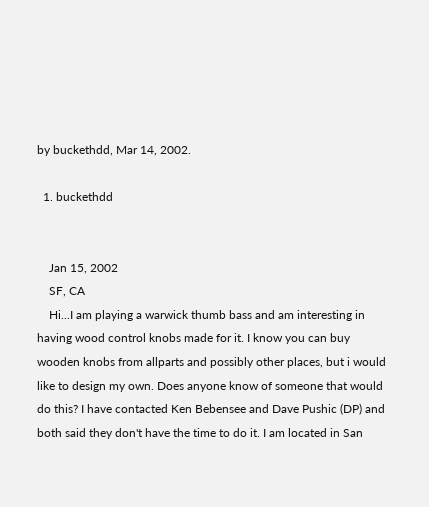by buckethdd, Mar 14, 2002.

  1. buckethdd


    Jan 15, 2002
    SF, CA
    Hi...I am playing a warwick thumb bass and am interesting in having wood control knobs made for it. I know you can buy wooden knobs from allparts and possibly other places, but i would like to design my own. Does anyone know of someone that would do this? I have contacted Ken Bebensee and Dave Pushic (DP) and both said they don't have the time to do it. I am located in San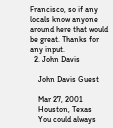Francisco, so if any locals know anyone around here that would be great. Thanks for any input.
  2. John Davis

    John Davis Guest

    Mar 27, 2001
    Houston, Texas
    You could always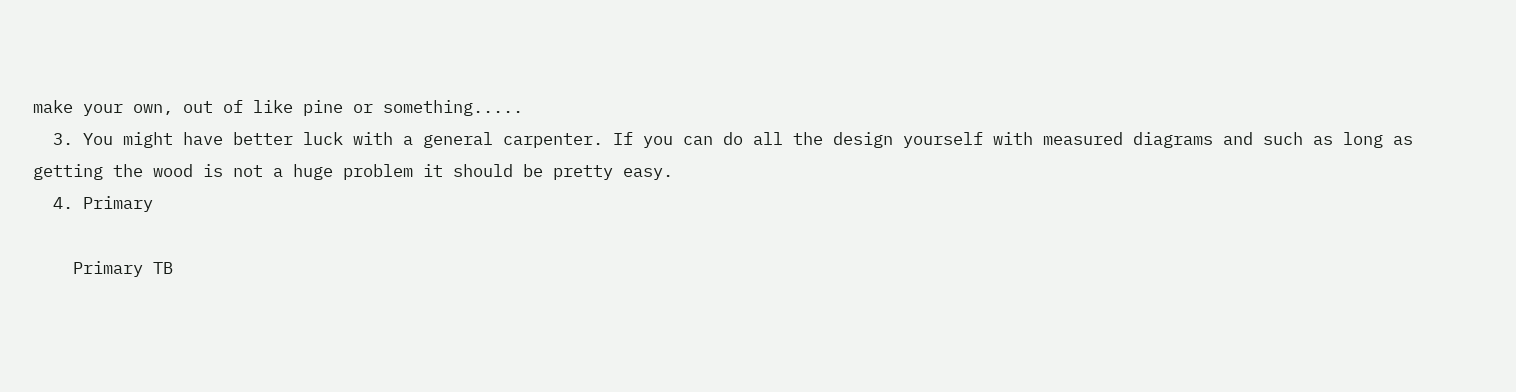make your own, out of like pine or something.....
  3. You might have better luck with a general carpenter. If you can do all the design yourself with measured diagrams and such as long as getting the wood is not a huge problem it should be pretty easy.
  4. Primary

    Primary TB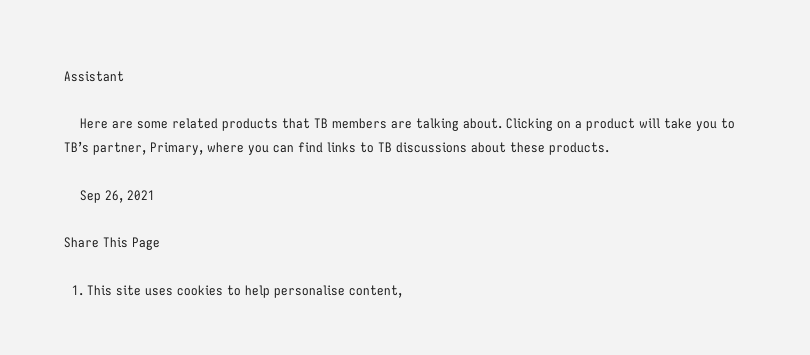Assistant

    Here are some related products that TB members are talking about. Clicking on a product will take you to TB’s partner, Primary, where you can find links to TB discussions about these products.

    Sep 26, 2021

Share This Page

  1. This site uses cookies to help personalise content,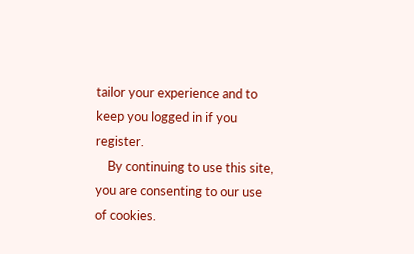tailor your experience and to keep you logged in if you register.
    By continuing to use this site, you are consenting to our use of cookies.